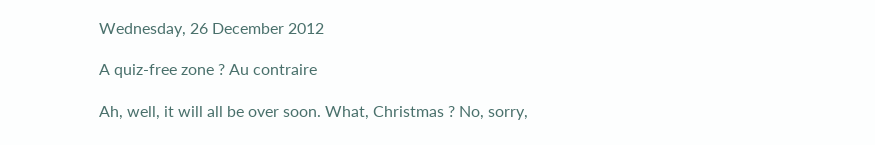Wednesday, 26 December 2012

A quiz-free zone ? Au contraire

Ah, well, it will all be over soon. What, Christmas ? No, sorry,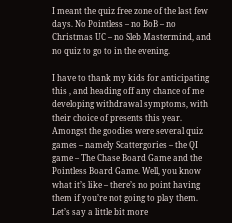I meant the quiz free zone of the last few days. No Pointless – no BoB – no Christmas UC – no Sleb Mastermind, and no quiz to go to in the evening.

I have to thank my kids for anticipating this , and heading off any chance of me developing withdrawal symptoms, with their choice of presents this year. Amongst the goodies were several quiz games – namely Scattergories – the QI game – The Chase Board Game and the Pointless Board Game. Well, you know what it’s like – there’s no point having them if you’re not going to play them. Let’s say a little bit more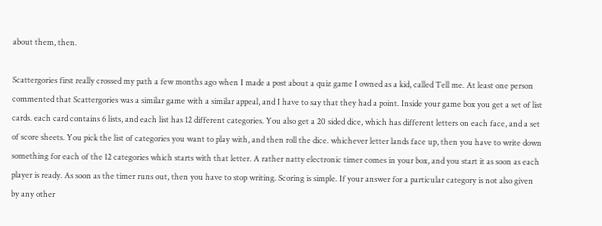about them, then.

Scattergories first really crossed my path a few months ago when I made a post about a quiz game I owned as a kid, called Tell me. At least one person commented that Scattergories was a similar game with a similar appeal, and I have to say that they had a point. Inside your game box you get a set of list cards. each card contains 6 lists, and each list has 12 different categories. You also get a 20 sided dice, which has different letters on each face, and a set of score sheets. You pick the list of categories you want to play with, and then roll the dice. whichever letter lands face up, then you have to write down something for each of the 12 categories which starts with that letter. A rather natty electronic timer comes in your box, and you start it as soon as each player is ready. As soon as the timer runs out, then you have to stop writing. Scoring is simple. If your answer for a particular category is not also given by any other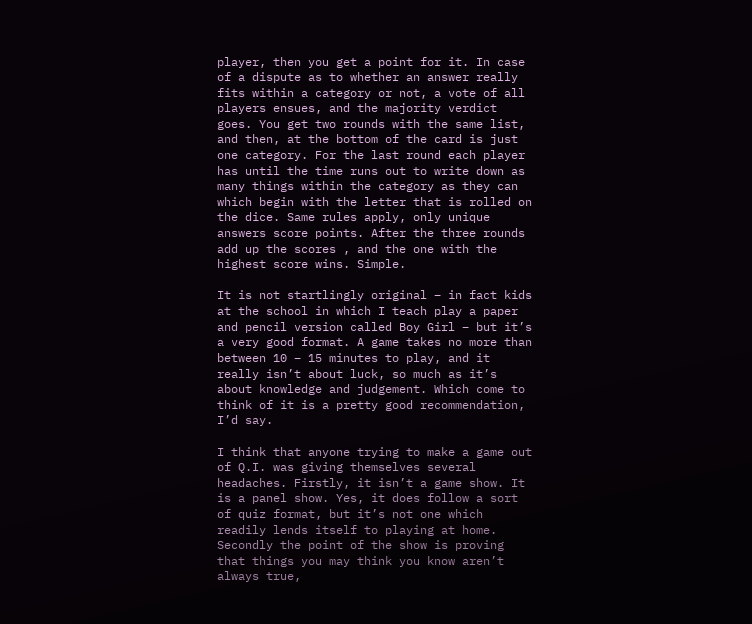player, then you get a point for it. In case of a dispute as to whether an answer really fits within a category or not, a vote of all players ensues, and the majority verdict goes. You get two rounds with the same list, and then, at the bottom of the card is just one category. For the last round each player has until the time runs out to write down as many things within the category as they can which begin with the letter that is rolled on the dice. Same rules apply, only unique answers score points. After the three rounds add up the scores , and the one with the highest score wins. Simple.

It is not startlingly original – in fact kids at the school in which I teach play a paper and pencil version called Boy Girl – but it’s a very good format. A game takes no more than between 10 – 15 minutes to play, and it really isn’t about luck, so much as it’s about knowledge and judgement. Which come to think of it is a pretty good recommendation, I’d say.

I think that anyone trying to make a game out of Q.I. was giving themselves several headaches. Firstly, it isn’t a game show. It is a panel show. Yes, it does follow a sort of quiz format, but it’s not one which readily lends itself to playing at home. Secondly the point of the show is proving that things you may think you know aren’t always true,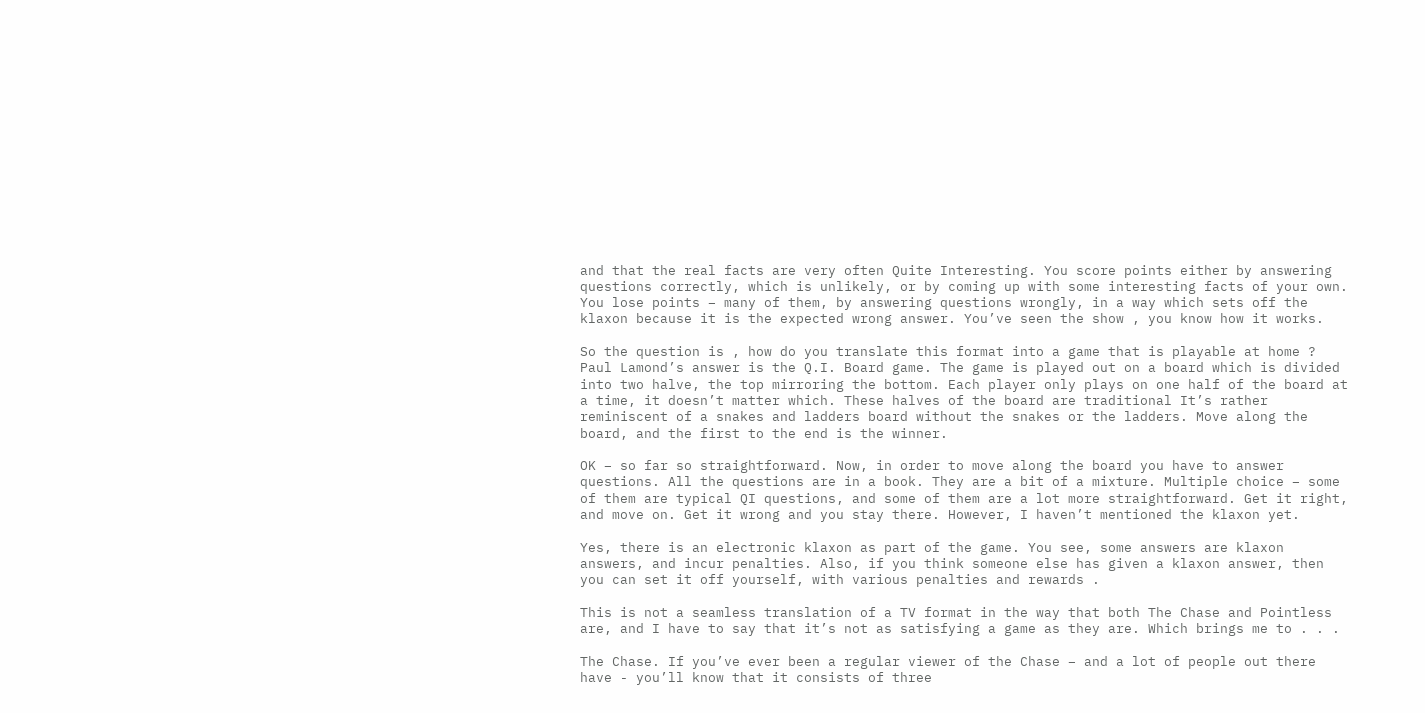and that the real facts are very often Quite Interesting. You score points either by answering questions correctly, which is unlikely, or by coming up with some interesting facts of your own. You lose points – many of them, by answering questions wrongly, in a way which sets off the klaxon because it is the expected wrong answer. You’ve seen the show , you know how it works.

So the question is , how do you translate this format into a game that is playable at home ? Paul Lamond’s answer is the Q.I. Board game. The game is played out on a board which is divided into two halve, the top mirroring the bottom. Each player only plays on one half of the board at a time, it doesn’t matter which. These halves of the board are traditional It’s rather reminiscent of a snakes and ladders board without the snakes or the ladders. Move along the board, and the first to the end is the winner.

OK – so far so straightforward. Now, in order to move along the board you have to answer questions. All the questions are in a book. They are a bit of a mixture. Multiple choice – some of them are typical QI questions, and some of them are a lot more straightforward. Get it right, and move on. Get it wrong and you stay there. However, I haven’t mentioned the klaxon yet.

Yes, there is an electronic klaxon as part of the game. You see, some answers are klaxon answers, and incur penalties. Also, if you think someone else has given a klaxon answer, then you can set it off yourself, with various penalties and rewards .

This is not a seamless translation of a TV format in the way that both The Chase and Pointless are, and I have to say that it’s not as satisfying a game as they are. Which brings me to . . .

The Chase. If you’ve ever been a regular viewer of the Chase – and a lot of people out there have - you’ll know that it consists of three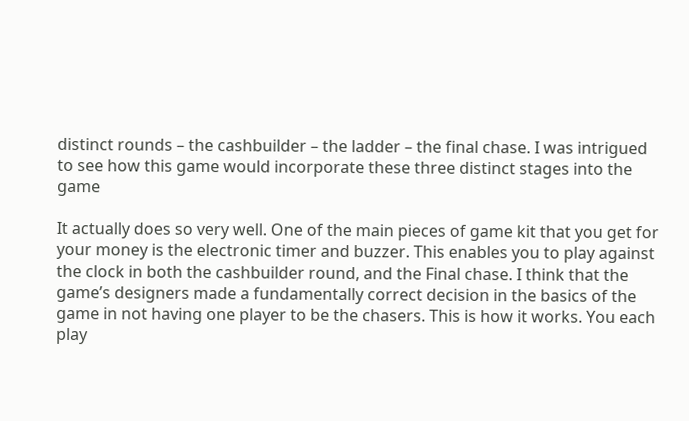distinct rounds – the cashbuilder – the ladder – the final chase. I was intrigued to see how this game would incorporate these three distinct stages into the game

It actually does so very well. One of the main pieces of game kit that you get for your money is the electronic timer and buzzer. This enables you to play against the clock in both the cashbuilder round, and the Final chase. I think that the game’s designers made a fundamentally correct decision in the basics of the game in not having one player to be the chasers. This is how it works. You each play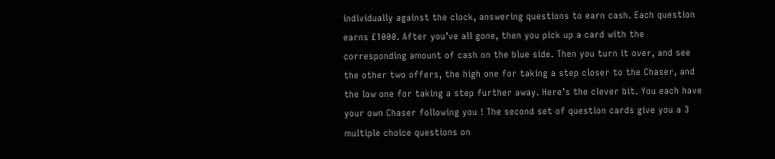individually against the clock, answering questions to earn cash. Each question earns £1000. After you’ve all gone, then you pick up a card with the corresponding amount of cash on the blue side. Then you turn it over, and see the other two offers, the high one for taking a step closer to the Chaser, and the low one for taking a step further away. Here’s the clever bit. You each have your own Chaser following you ! The second set of question cards give you a 3 multiple choice questions on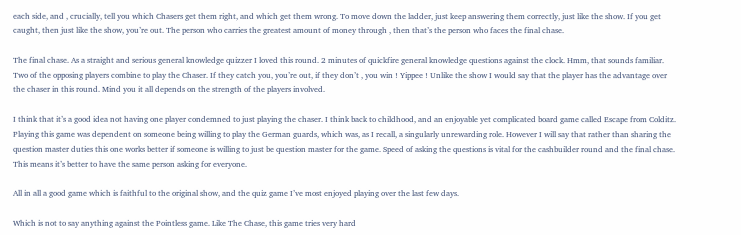each side, and , crucially, tell you which Chasers get them right, and which get them wrong. To move down the ladder, just keep answering them correctly, just like the show. If you get caught, then just like the show, you’re out. The person who carries the greatest amount of money through , then that’s the person who faces the final chase.

The final chase. As a straight and serious general knowledge quizzer I loved this round. 2 minutes of quickfire general knowledge questions against the clock. Hmm, that sounds familiar. Two of the opposing players combine to play the Chaser. If they catch you, you’re out, if they don’t , you win ! Yippee ! Unlike the show I would say that the player has the advantage over the chaser in this round. Mind you it all depends on the strength of the players involved.

I think that it’s a good idea not having one player condemned to just playing the chaser. I think back to childhood, and an enjoyable yet complicated board game called Escape from Colditz. Playing this game was dependent on someone being willing to play the German guards, which was, as I recall, a singularly unrewarding role. However I will say that rather than sharing the question master duties this one works better if someone is willing to just be question master for the game. Speed of asking the questions is vital for the cashbuilder round and the final chase. This means it’s better to have the same person asking for everyone.

All in all a good game which is faithful to the original show, and the quiz game I’ve most enjoyed playing over the last few days.

Which is not to say anything against the Pointless game. Like The Chase, this game tries very hard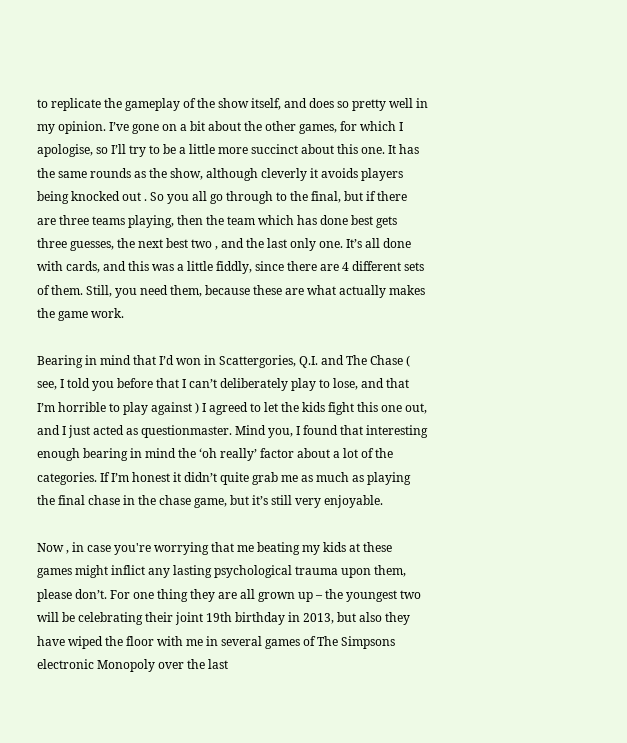to replicate the gameplay of the show itself, and does so pretty well in my opinion. I’ve gone on a bit about the other games, for which I apologise, so I’ll try to be a little more succinct about this one. It has the same rounds as the show, although cleverly it avoids players being knocked out . So you all go through to the final, but if there are three teams playing, then the team which has done best gets three guesses, the next best two , and the last only one. It’s all done with cards, and this was a little fiddly, since there are 4 different sets of them. Still, you need them, because these are what actually makes the game work.

Bearing in mind that I’d won in Scattergories, Q.I. and The Chase ( see, I told you before that I can’t deliberately play to lose, and that I’m horrible to play against ) I agreed to let the kids fight this one out, and I just acted as questionmaster. Mind you, I found that interesting enough bearing in mind the ‘oh really’ factor about a lot of the categories. If I’m honest it didn’t quite grab me as much as playing the final chase in the chase game, but it’s still very enjoyable.

Now , in case you're worrying that me beating my kids at these games might inflict any lasting psychological trauma upon them, please don’t. For one thing they are all grown up – the youngest two will be celebrating their joint 19th birthday in 2013, but also they have wiped the floor with me in several games of The Simpsons electronic Monopoly over the last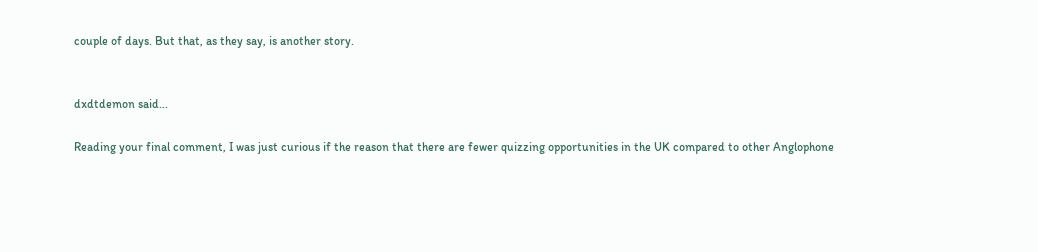couple of days. But that, as they say, is another story.


dxdtdemon said...

Reading your final comment, I was just curious if the reason that there are fewer quizzing opportunities in the UK compared to other Anglophone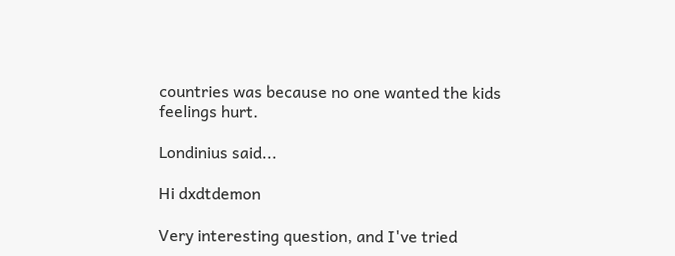countries was because no one wanted the kids feelings hurt.

Londinius said...

Hi dxdtdemon

Very interesting question, and I've tried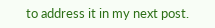to address it in my next post.